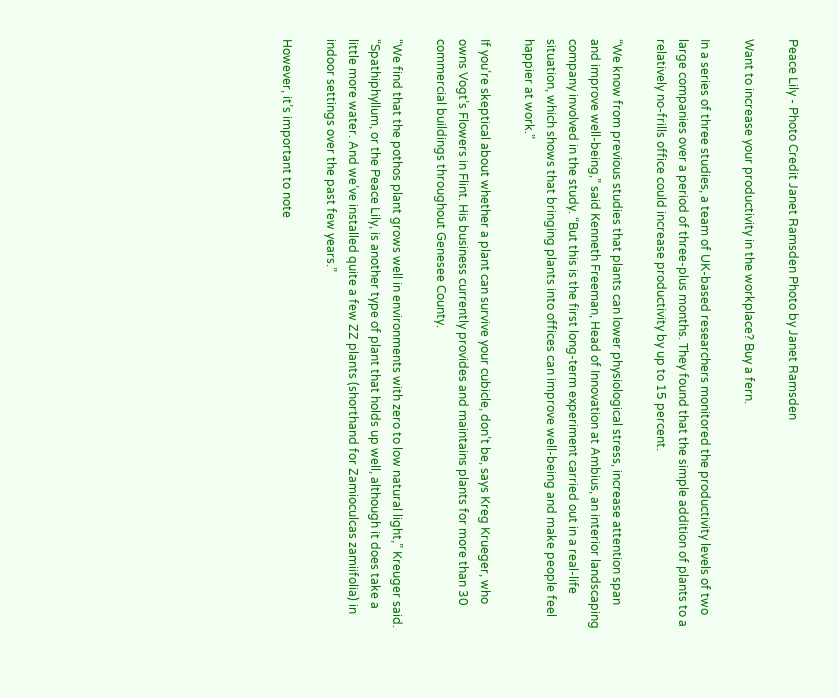Peace Lily - Photo Credit Janet Ramsden Photo by Janet Ramsden

Want to increase your productivity in the workplace? Buy a fern.

In a series of three studies, a team of UK-based researchers monitored the productivity levels of two large companies over a period of three-plus months. They found that the simple addition of plants to a relatively no-frills office could increase productivity by up to 15 percent.

“We know from previous studies that plants can lower physiological stress, increase attention span and improve well-being,” said Kenneth Freeman, Head of Innovation at Ambius, an interior landscaping company involved in the study. “But this is the first long-term experiment carried out in a real-life situation, which shows that bringing plants into offices can improve well-being and make people feel happier at work.”

If you’re skeptical about whether a plant can survive your cubicle, don’t be, says Kreg Krueger, who owns Vogt’s Flowers in Flint. His business currently provides and maintains plants for more than 30 commercial buildings throughout Genesee County.

“We find that the pothos plant grows well in environments with zero to low natural light,” Kreuger said. “Spathiphyllum, or the Peace Lily, is another type of plant that holds up well, although it does take a little more water. And we’ve installed quite a few ZZ plants (shorthand for Zamioculcas zamiifolia) in indoor settings over the past few years.”

However, it’s important to note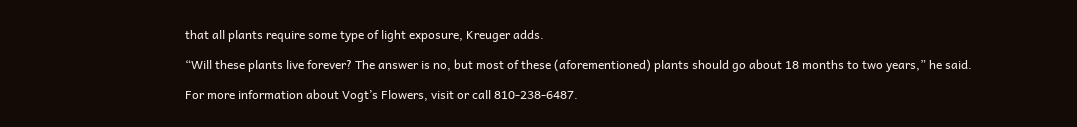that all plants require some type of light exposure, Kreuger adds.

“Will these plants live forever? The answer is no, but most of these (aforementioned) plants should go about 18 months to two years,” he said.

For more information about Vogt’s Flowers, visit or call 810-238-6487.